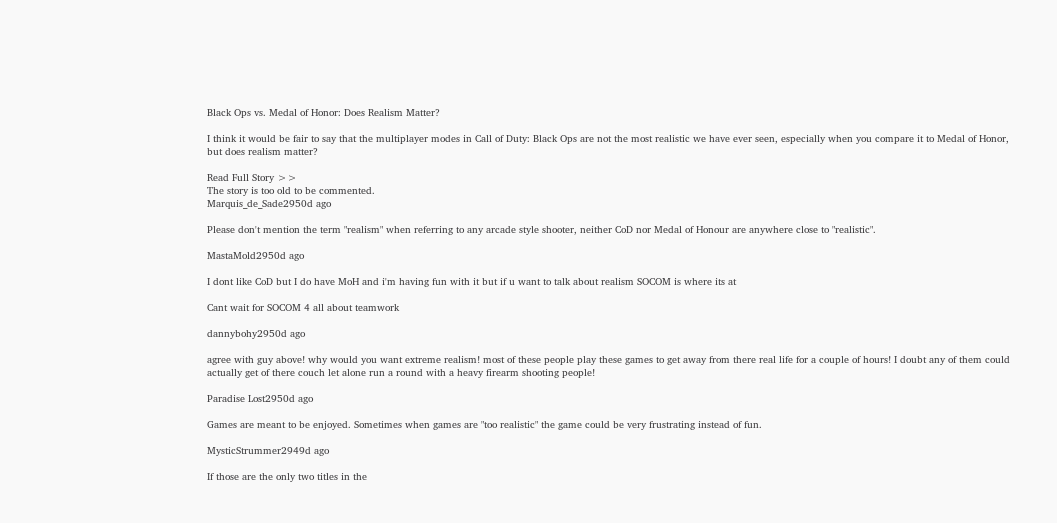Black Ops vs. Medal of Honor: Does Realism Matter?

I think it would be fair to say that the multiplayer modes in Call of Duty: Black Ops are not the most realistic we have ever seen, especially when you compare it to Medal of Honor, but does realism matter?

Read Full Story >>
The story is too old to be commented.
Marquis_de_Sade2950d ago

Please don't mention the term "realism" when referring to any arcade style shooter, neither CoD nor Medal of Honour are anywhere close to "realistic".

MastaMold2950d ago

I dont like CoD but I do have MoH and i'm having fun with it but if u want to talk about realism SOCOM is where its at

Cant wait for SOCOM 4 all about teamwork

dannybohy2950d ago

agree with guy above! why would you want extreme realism! most of these people play these games to get away from there real life for a couple of hours! I doubt any of them could actually get of there couch let alone run a round with a heavy firearm shooting people!

Paradise Lost2950d ago

Games are meant to be enjoyed. Sometimes when games are "too realistic" the game could be very frustrating instead of fun.

MysticStrummer2949d ago

If those are the only two titles in the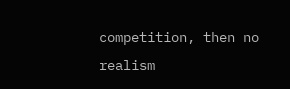competition, then no realism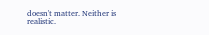doesn't matter. Neither is realistic.